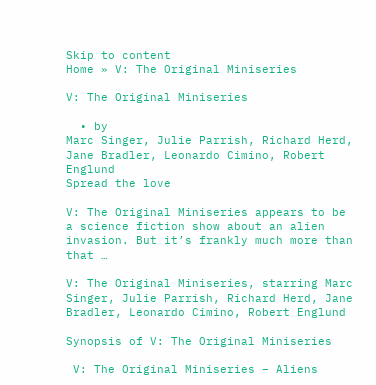Skip to content
Home » V: The Original Miniseries

V: The Original Miniseries

  • by
Marc Singer, Julie Parrish, Richard Herd, Jane Bradler, Leonardo Cimino, Robert Englund
Spread the love

V: The Original Miniseries appears to be a science fiction show about an alien invasion. But it’s frankly much more than that …

V: The Original Miniseries, starring Marc Singer, Julie Parrish, Richard Herd, Jane Bradler, Leonardo Cimino, Robert Englund

Synopsis of V: The Original Miniseries

 V: The Original Miniseries – Aliens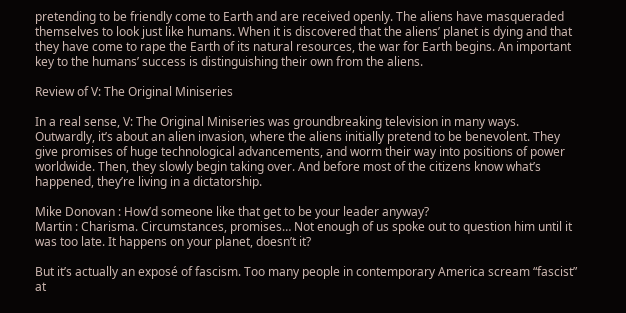pretending to be friendly come to Earth and are received openly. The aliens have masqueraded themselves to look just like humans. When it is discovered that the aliens’ planet is dying and that they have come to rape the Earth of its natural resources, the war for Earth begins. An important key to the humans’ success is distinguishing their own from the aliens.

Review of V: The Original Miniseries

In a real sense, V: The Original Miniseries was groundbreaking television in many ways. Outwardly, it’s about an alien invasion, where the aliens initially pretend to be benevolent. They give promises of huge technological advancements, and worm their way into positions of power worldwide. Then, they slowly begin taking over. And before most of the citizens know what’s happened, they’re living in a dictatorship.

Mike Donovan : How’d someone like that get to be your leader anyway?
Martin : Charisma. Circumstances, promises… Not enough of us spoke out to question him until it was too late. It happens on your planet, doesn’t it?

But it’s actually an exposé of fascism. Too many people in contemporary America scream “fascist” at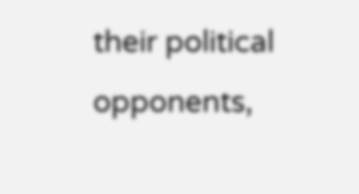their political opponents,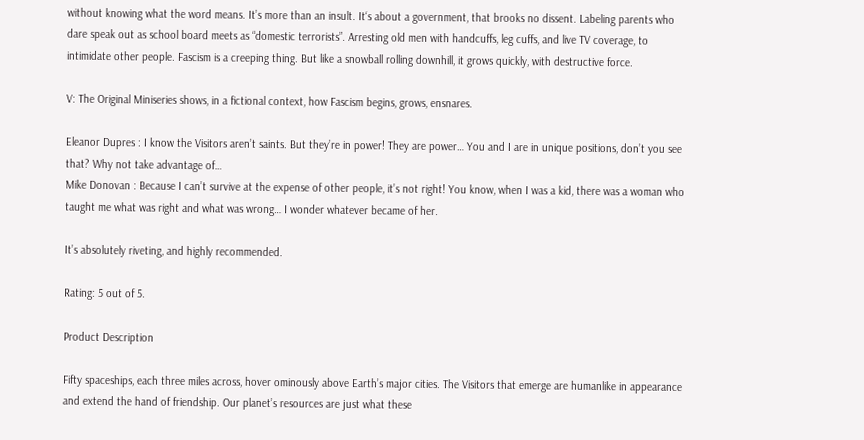without knowing what the word means. It’s more than an insult. It‘s about a government, that brooks no dissent. Labeling parents who dare speak out as school board meets as “domestic terrorists”. Arresting old men with handcuffs, leg cuffs, and live TV coverage, to intimidate other people. Fascism is a creeping thing. But like a snowball rolling downhill, it grows quickly, with destructive force.

V: The Original Miniseries shows, in a fictional context, how Fascism begins, grows, ensnares.

Eleanor Dupres : I know the Visitors aren’t saints. But they’re in power! They are power… You and I are in unique positions, don’t you see that? Why not take advantage of…
Mike Donovan : Because I can’t survive at the expense of other people, it’s not right! You know, when I was a kid, there was a woman who taught me what was right and what was wrong… I wonder whatever became of her.

It’s absolutely riveting, and highly recommended.

Rating: 5 out of 5.

Product Description

Fifty spaceships, each three miles across, hover ominously above Earth’s major cities. The Visitors that emerge are humanlike in appearance and extend the hand of friendship. Our planet’s resources are just what these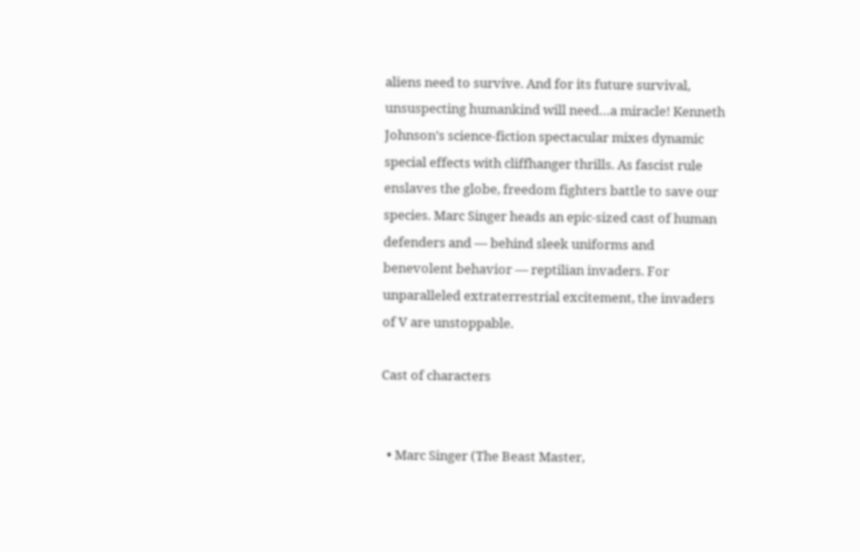aliens need to survive. And for its future survival, unsuspecting humankind will need…a miracle! Kenneth Johnson’s science-fiction spectacular mixes dynamic special effects with cliffhanger thrills. As fascist rule enslaves the globe, freedom fighters battle to save our species. Marc Singer heads an epic-sized cast of human defenders and — behind sleek uniforms and benevolent behavior — reptilian invaders. For unparalleled extraterrestrial excitement, the invaders of V are unstoppable.

Cast of characters


  • Marc Singer (The Beast Master,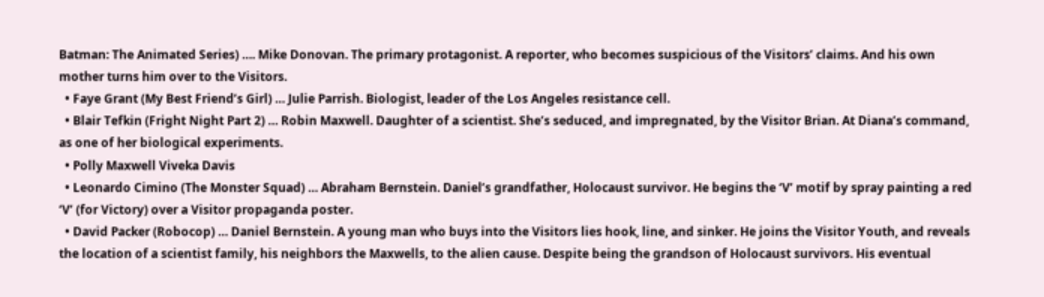Batman: The Animated Series) …. Mike Donovan. The primary protagonist. A reporter, who becomes suspicious of the Visitors’ claims. And his own mother turns him over to the Visitors.
  • Faye Grant (My Best Friend’s Girl) … Julie Parrish. Biologist, leader of the Los Angeles resistance cell.
  • Blair Tefkin (Fright Night Part 2) … Robin Maxwell. Daughter of a scientist. She’s seduced, and impregnated, by the Visitor Brian. At Diana’s command, as one of her biological experiments.
  • Polly Maxwell Viveka Davis
  • Leonardo Cimino (The Monster Squad) … Abraham Bernstein. Daniel’s grandfather, Holocaust survivor. He begins the ‘V’ motif by spray painting a red ‘V’ (for Victory) over a Visitor propaganda poster.
  • David Packer (Robocop) … Daniel Bernstein. A young man who buys into the Visitors lies hook, line, and sinker. He joins the Visitor Youth, and reveals the location of a scientist family, his neighbors the Maxwells, to the alien cause. Despite being the grandson of Holocaust survivors. His eventual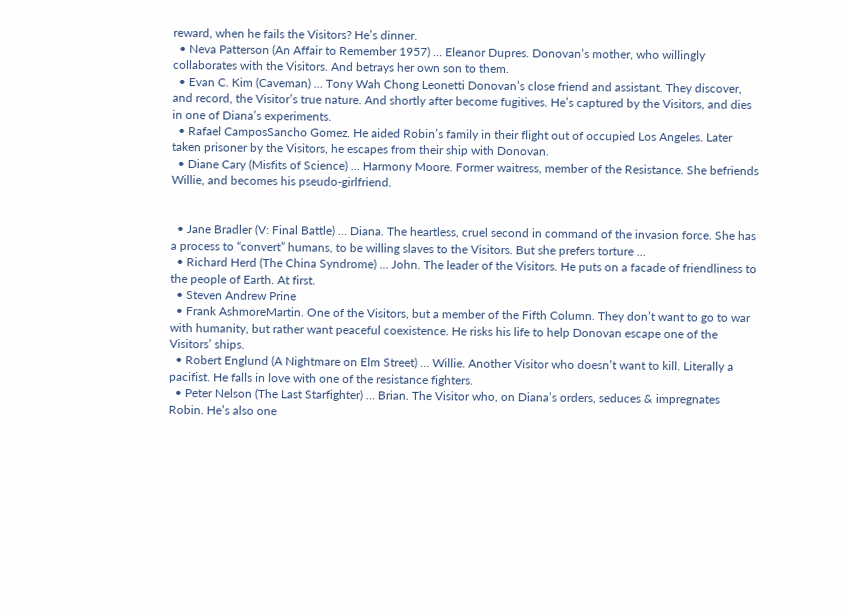reward, when he fails the Visitors? He’s dinner.
  • Neva Patterson (An Affair to Remember 1957) … Eleanor Dupres. Donovan’s mother, who willingly collaborates with the Visitors. And betrays her own son to them.
  • Evan C. Kim (Caveman) … Tony Wah Chong Leonetti Donovan’s close friend and assistant. They discover, and record, the Visitor’s true nature. And shortly after become fugitives. He’s captured by the Visitors, and dies in one of Diana’s experiments.
  • Rafael CamposSancho Gomez. He aided Robin’s family in their flight out of occupied Los Angeles. Later taken prisoner by the Visitors, he escapes from their ship with Donovan.
  • Diane Cary (Misfits of Science) … Harmony Moore. Former waitress, member of the Resistance. She befriends Willie, and becomes his pseudo-girlfriend.


  • Jane Bradler (V: Final Battle) … Diana. The heartless, cruel second in command of the invasion force. She has a process to “convert” humans, to be willing slaves to the Visitors. But she prefers torture …
  • Richard Herd (The China Syndrome) … John. The leader of the Visitors. He puts on a facade of friendliness to the people of Earth. At first.
  • Steven Andrew Prine
  • Frank AshmoreMartin. One of the Visitors, but a member of the Fifth Column. They don’t want to go to war with humanity, but rather want peaceful coexistence. He risks his life to help Donovan escape one of the Visitors’ ships.
  • Robert Englund (A Nightmare on Elm Street) … Willie. Another Visitor who doesn’t want to kill. Literally a pacifist. He falls in love with one of the resistance fighters.
  • Peter Nelson (The Last Starfighter) … Brian. The Visitor who, on Diana’s orders, seduces & impregnates Robin. He’s also one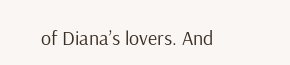of Diana’s lovers. And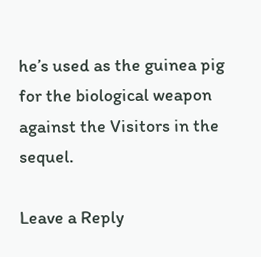he’s used as the guinea pig for the biological weapon against the Visitors in the sequel.

Leave a Reply